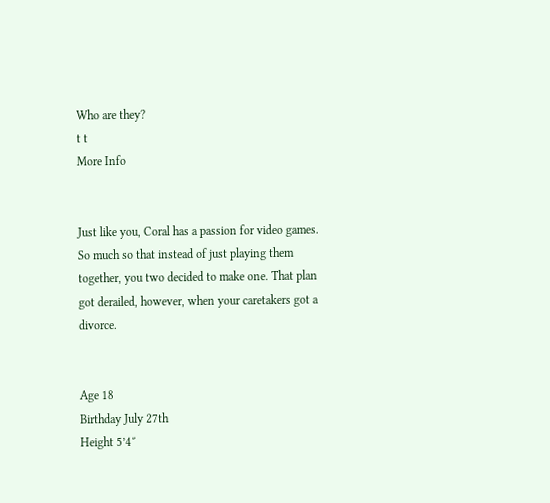Who are they?
t t
More Info


Just like you, Coral has a passion for video games. So much so that instead of just playing them together, you two decided to make one. That plan got derailed, however, when your caretakers got a divorce.


Age 18
Birthday July 27th
Height 5’4″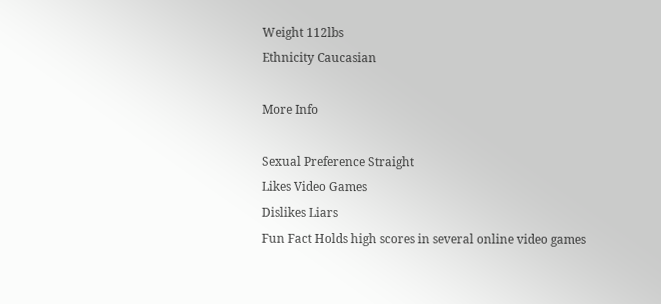Weight 112lbs
Ethnicity Caucasian

More Info

Sexual Preference Straight
Likes Video Games
Dislikes Liars
Fun Fact Holds high scores in several online video games